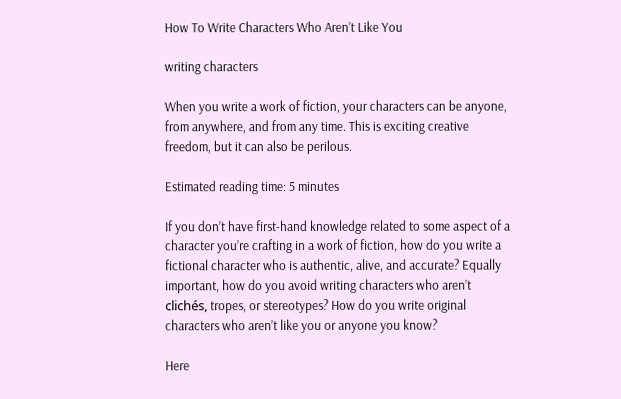How To Write Characters Who Aren’t Like You

writing characters

When you write a work of fiction, your characters can be anyone, from anywhere, and from any time. This is exciting creative freedom, but it can also be perilous.

Estimated reading time: 5 minutes

If you don’t have first-hand knowledge related to some aspect of a character you’re crafting in a work of fiction, how do you write a fictional character who is authentic, alive, and accurate? Equally important, how do you avoid writing characters who aren’t clichés, tropes, or stereotypes? How do you write original characters who aren’t like you or anyone you know?

Here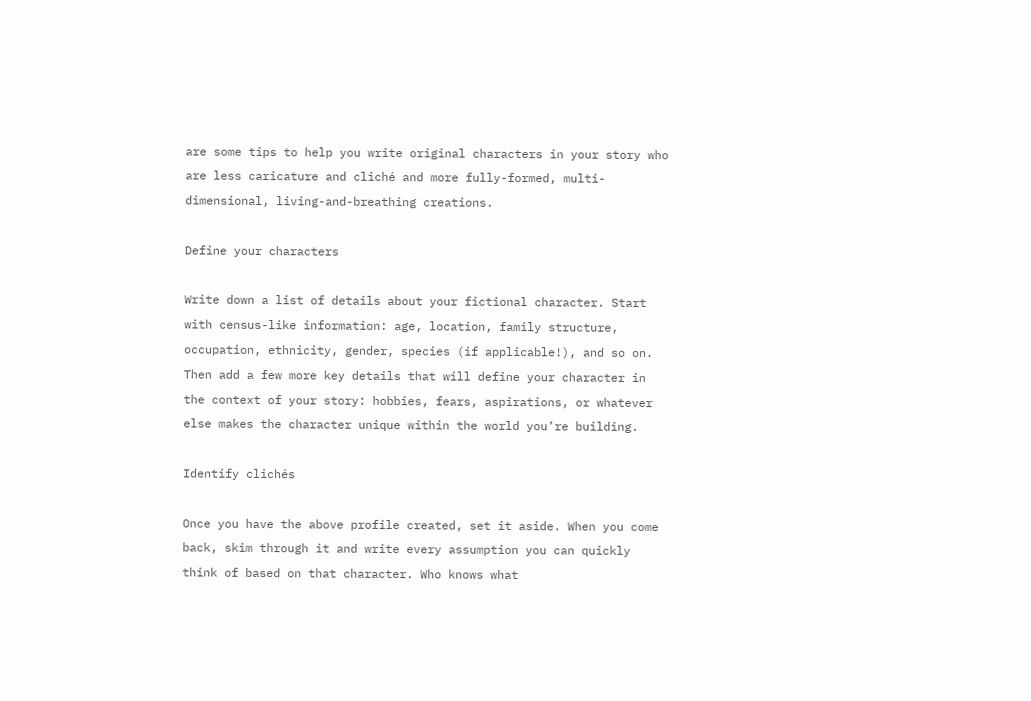are some tips to help you write original characters in your story who are less caricature and cliché and more fully-formed, multi-dimensional, living-and-breathing creations.

Define your characters

Write down a list of details about your fictional character. Start with census-like information: age, location, family structure, occupation, ethnicity, gender, species (if applicable!), and so on. Then add a few more key details that will define your character in the context of your story: hobbies, fears, aspirations, or whatever else makes the character unique within the world you’re building.

Identify clichés

Once you have the above profile created, set it aside. When you come back, skim through it and write every assumption you can quickly think of based on that character. Who knows what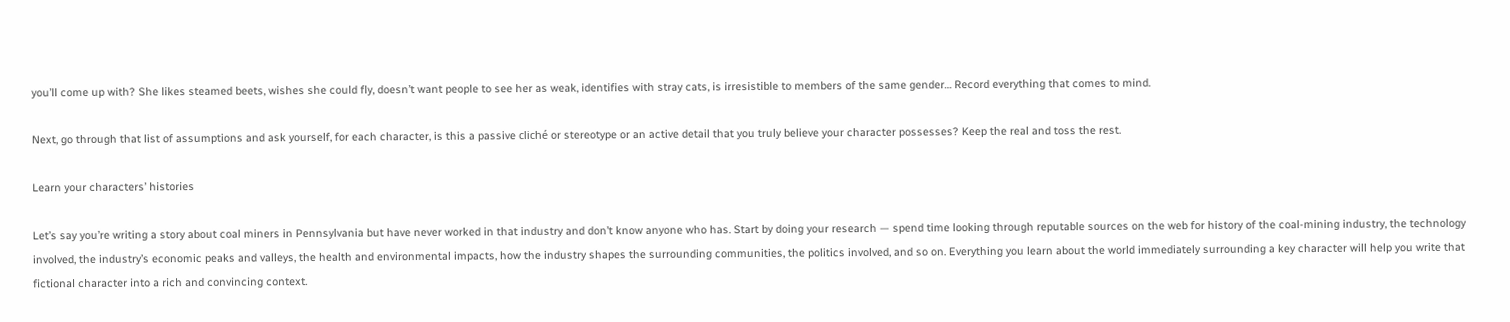you’ll come up with? She likes steamed beets, wishes she could fly, doesn’t want people to see her as weak, identifies with stray cats, is irresistible to members of the same gender… Record everything that comes to mind.

Next, go through that list of assumptions and ask yourself, for each character, is this a passive cliché or stereotype or an active detail that you truly believe your character possesses? Keep the real and toss the rest.

Learn your characters’ histories

Let’s say you’re writing a story about coal miners in Pennsylvania but have never worked in that industry and don’t know anyone who has. Start by doing your research — spend time looking through reputable sources on the web for history of the coal-mining industry, the technology involved, the industry’s economic peaks and valleys, the health and environmental impacts, how the industry shapes the surrounding communities, the politics involved, and so on. Everything you learn about the world immediately surrounding a key character will help you write that fictional character into a rich and convincing context.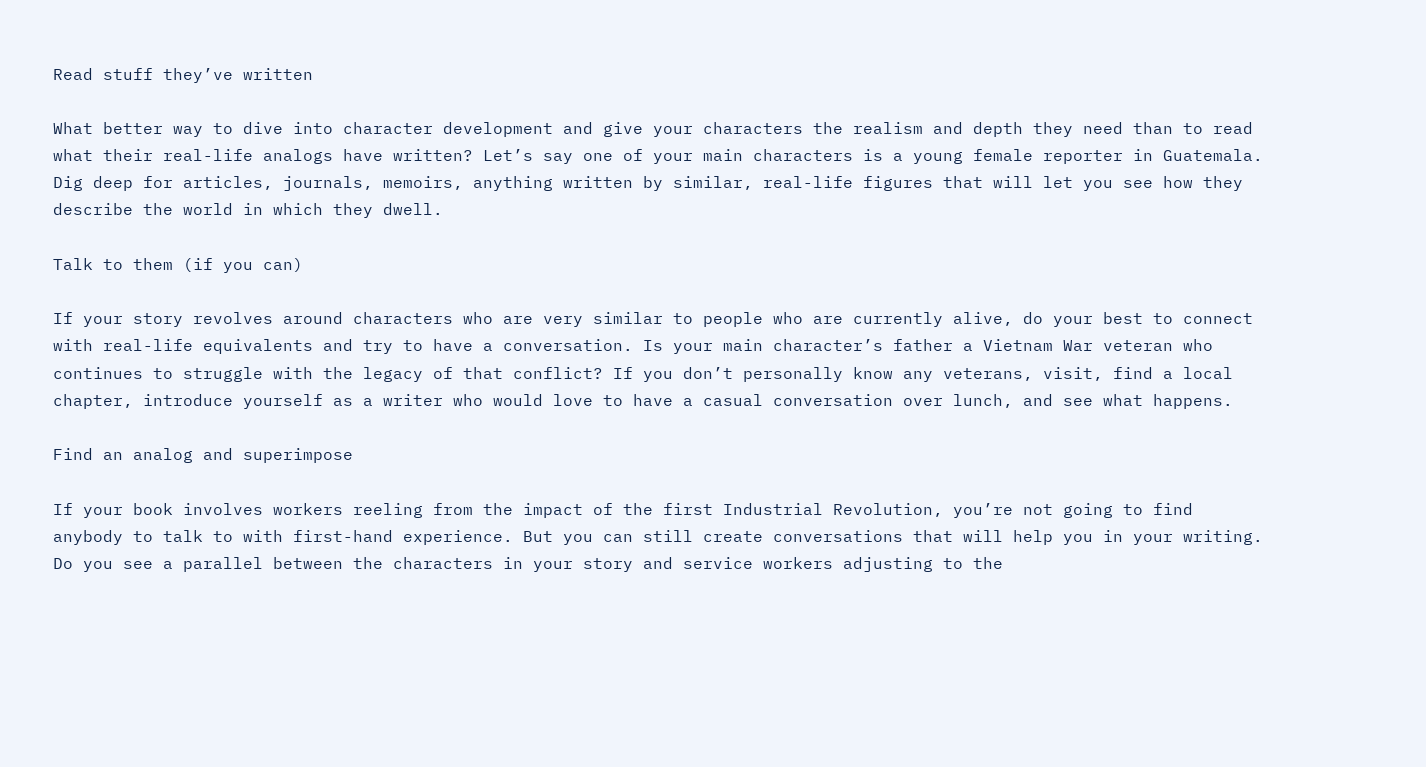Read stuff they’ve written

What better way to dive into character development and give your characters the realism and depth they need than to read what their real-life analogs have written? Let’s say one of your main characters is a young female reporter in Guatemala. Dig deep for articles, journals, memoirs, anything written by similar, real-life figures that will let you see how they describe the world in which they dwell.

Talk to them (if you can)

If your story revolves around characters who are very similar to people who are currently alive, do your best to connect with real-life equivalents and try to have a conversation. Is your main character’s father a Vietnam War veteran who continues to struggle with the legacy of that conflict? If you don’t personally know any veterans, visit, find a local chapter, introduce yourself as a writer who would love to have a casual conversation over lunch, and see what happens.

Find an analog and superimpose

If your book involves workers reeling from the impact of the first Industrial Revolution, you’re not going to find anybody to talk to with first-hand experience. But you can still create conversations that will help you in your writing. Do you see a parallel between the characters in your story and service workers adjusting to the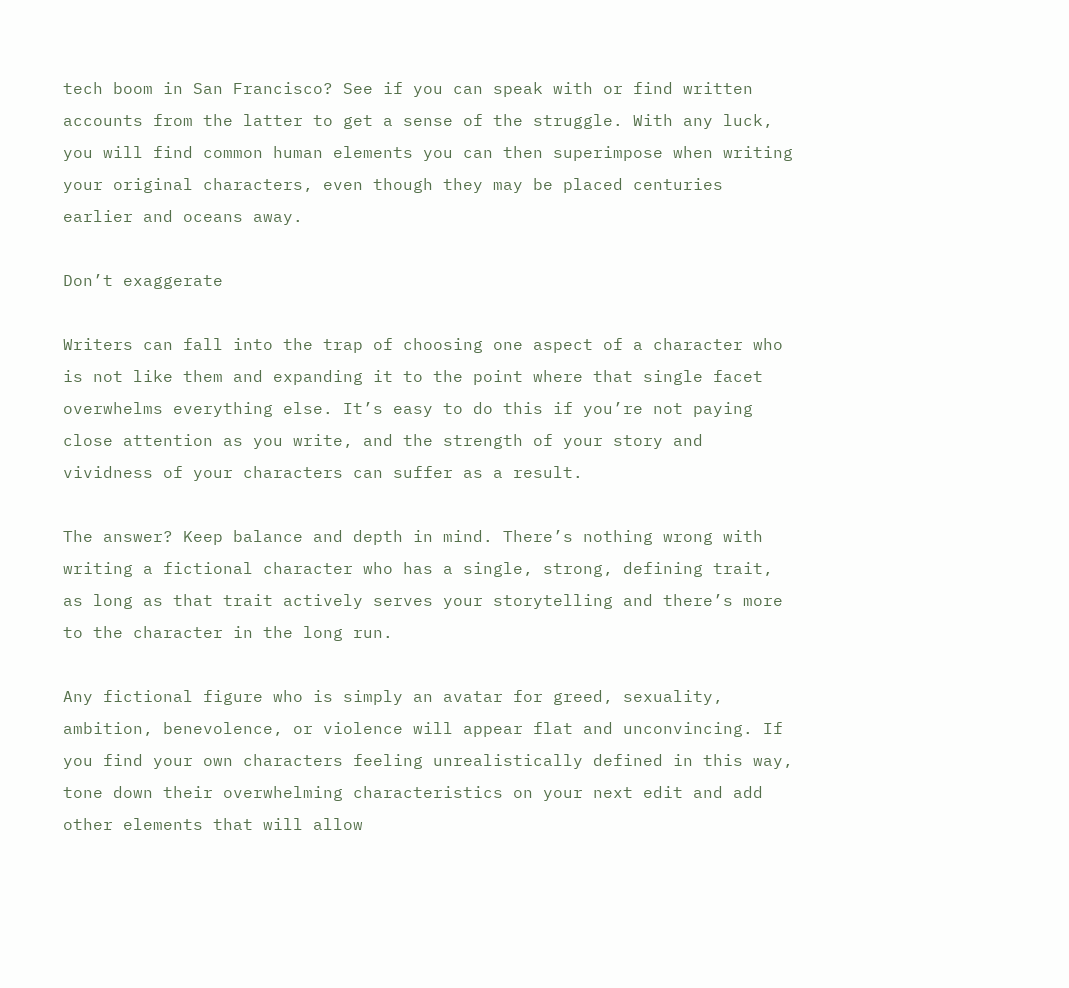tech boom in San Francisco? See if you can speak with or find written accounts from the latter to get a sense of the struggle. With any luck, you will find common human elements you can then superimpose when writing your original characters, even though they may be placed centuries earlier and oceans away.

Don’t exaggerate

Writers can fall into the trap of choosing one aspect of a character who is not like them and expanding it to the point where that single facet overwhelms everything else. It’s easy to do this if you’re not paying close attention as you write, and the strength of your story and vividness of your characters can suffer as a result.

The answer? Keep balance and depth in mind. There’s nothing wrong with writing a fictional character who has a single, strong, defining trait, as long as that trait actively serves your storytelling and there’s more to the character in the long run.

Any fictional figure who is simply an avatar for greed, sexuality, ambition, benevolence, or violence will appear flat and unconvincing. If you find your own characters feeling unrealistically defined in this way, tone down their overwhelming characteristics on your next edit and add other elements that will allow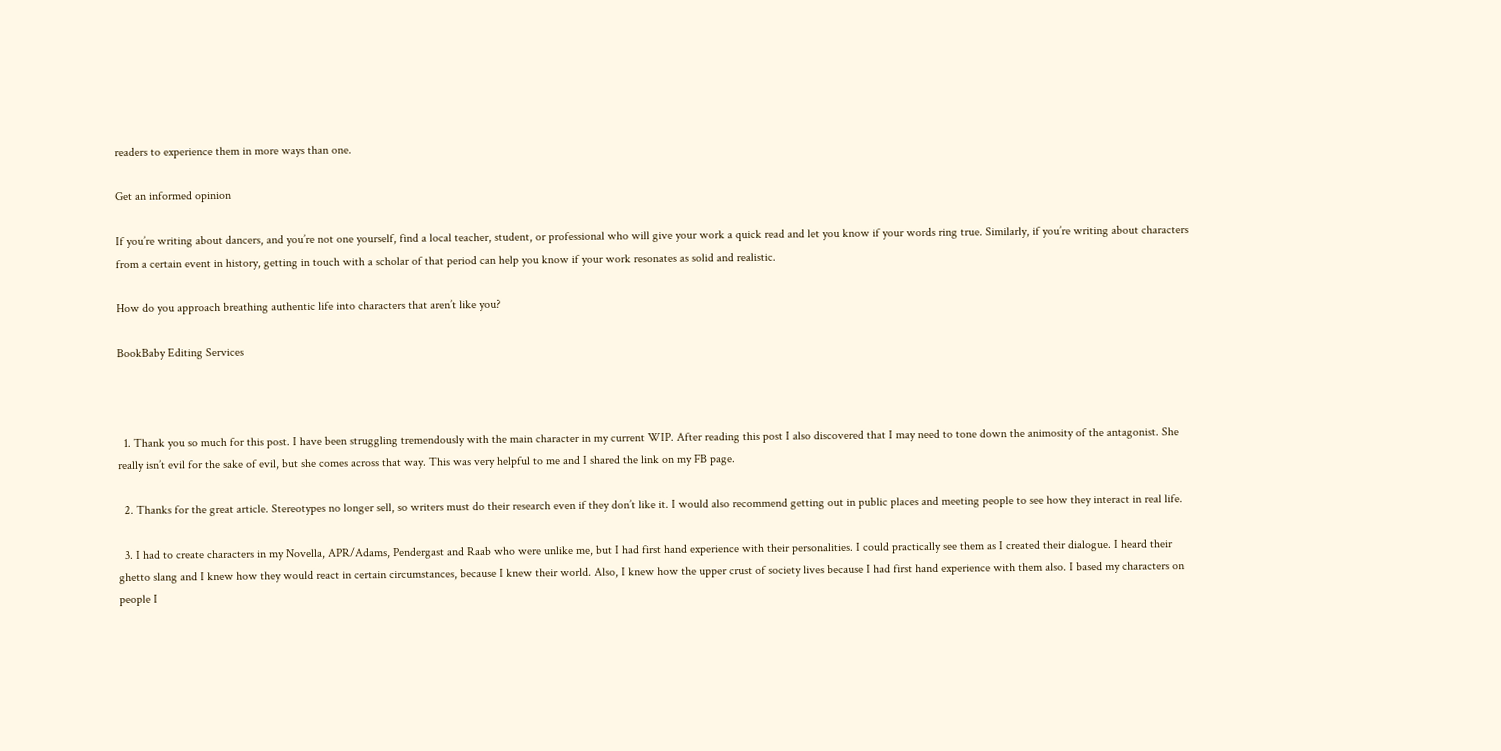readers to experience them in more ways than one.

Get an informed opinion

If you’re writing about dancers, and you’re not one yourself, find a local teacher, student, or professional who will give your work a quick read and let you know if your words ring true. Similarly, if you’re writing about characters from a certain event in history, getting in touch with a scholar of that period can help you know if your work resonates as solid and realistic.

How do you approach breathing authentic life into characters that aren’t like you?

BookBaby Editing Services



  1. Thank you so much for this post. I have been struggling tremendously with the main character in my current WIP. After reading this post I also discovered that I may need to tone down the animosity of the antagonist. She really isn’t evil for the sake of evil, but she comes across that way. This was very helpful to me and I shared the link on my FB page.

  2. Thanks for the great article. Stereotypes no longer sell, so writers must do their research even if they don’t like it. I would also recommend getting out in public places and meeting people to see how they interact in real life.

  3. I had to create characters in my Novella, APR/Adams, Pendergast and Raab who were unlike me, but I had first hand experience with their personalities. I could practically see them as I created their dialogue. I heard their ghetto slang and I knew how they would react in certain circumstances, because I knew their world. Also, I knew how the upper crust of society lives because I had first hand experience with them also. I based my characters on people I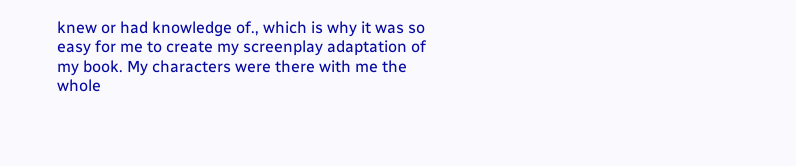knew or had knowledge of., which is why it was so easy for me to create my screenplay adaptation of my book. My characters were there with me the whole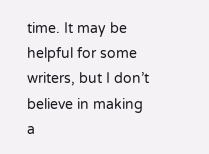time. It may be helpful for some writers, but I don’t believe in making a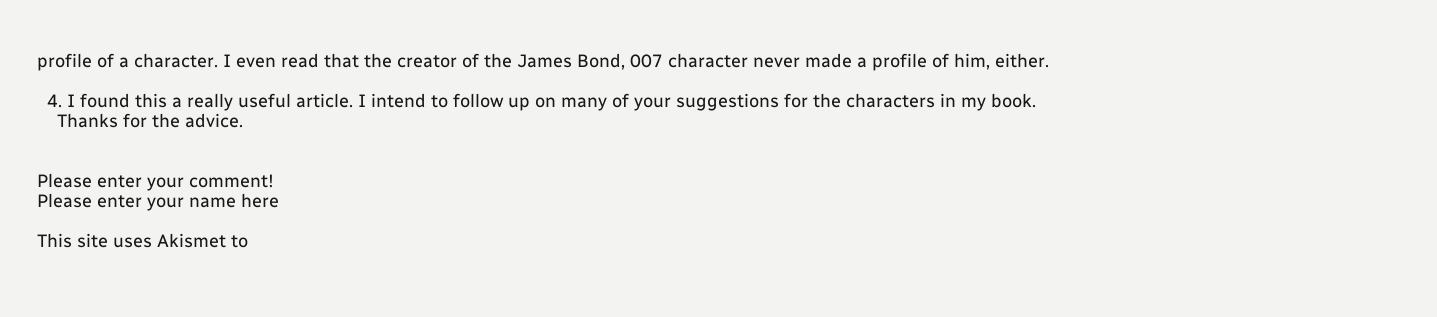profile of a character. I even read that the creator of the James Bond, 007 character never made a profile of him, either.

  4. I found this a really useful article. I intend to follow up on many of your suggestions for the characters in my book.
    Thanks for the advice.


Please enter your comment!
Please enter your name here

This site uses Akismet to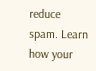reduce spam. Learn how your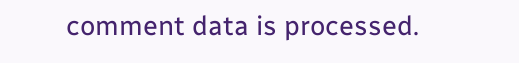comment data is processed.